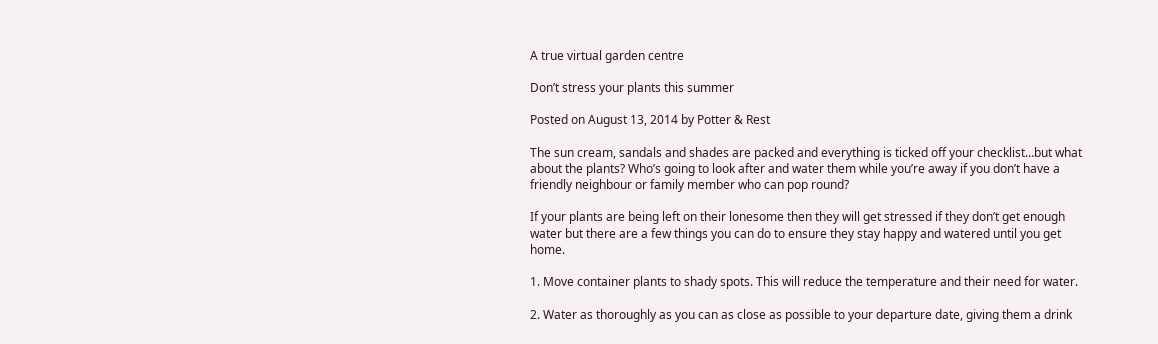A true virtual garden centre

Don’t stress your plants this summer

Posted on August 13, 2014 by Potter & Rest

The sun cream, sandals and shades are packed and everything is ticked off your checklist…but what about the plants? Who’s going to look after and water them while you’re away if you don’t have a friendly neighbour or family member who can pop round?

If your plants are being left on their lonesome then they will get stressed if they don’t get enough water but there are a few things you can do to ensure they stay happy and watered until you get home.

1. Move container plants to shady spots. This will reduce the temperature and their need for water.

2. Water as thoroughly as you can as close as possible to your departure date, giving them a drink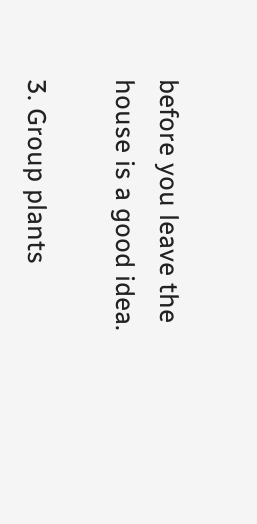before you leave the house is a good idea.

3. Group plants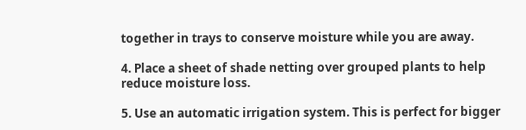together in trays to conserve moisture while you are away.

4. Place a sheet of shade netting over grouped plants to help reduce moisture loss.

5. Use an automatic irrigation system. This is perfect for bigger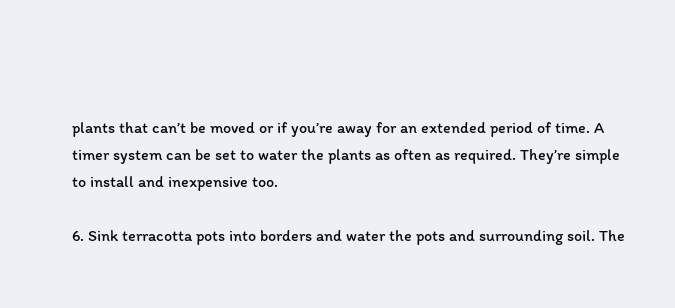plants that can’t be moved or if you’re away for an extended period of time. A timer system can be set to water the plants as often as required. They’re simple to install and inexpensive too.

6. Sink terracotta pots into borders and water the pots and surrounding soil. The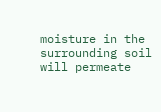moisture in the surrounding soil will permeate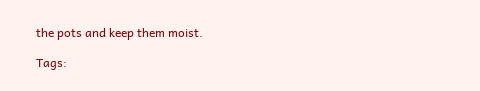the pots and keep them moist.

Tags: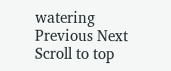watering
Previous Next
Scroll to top